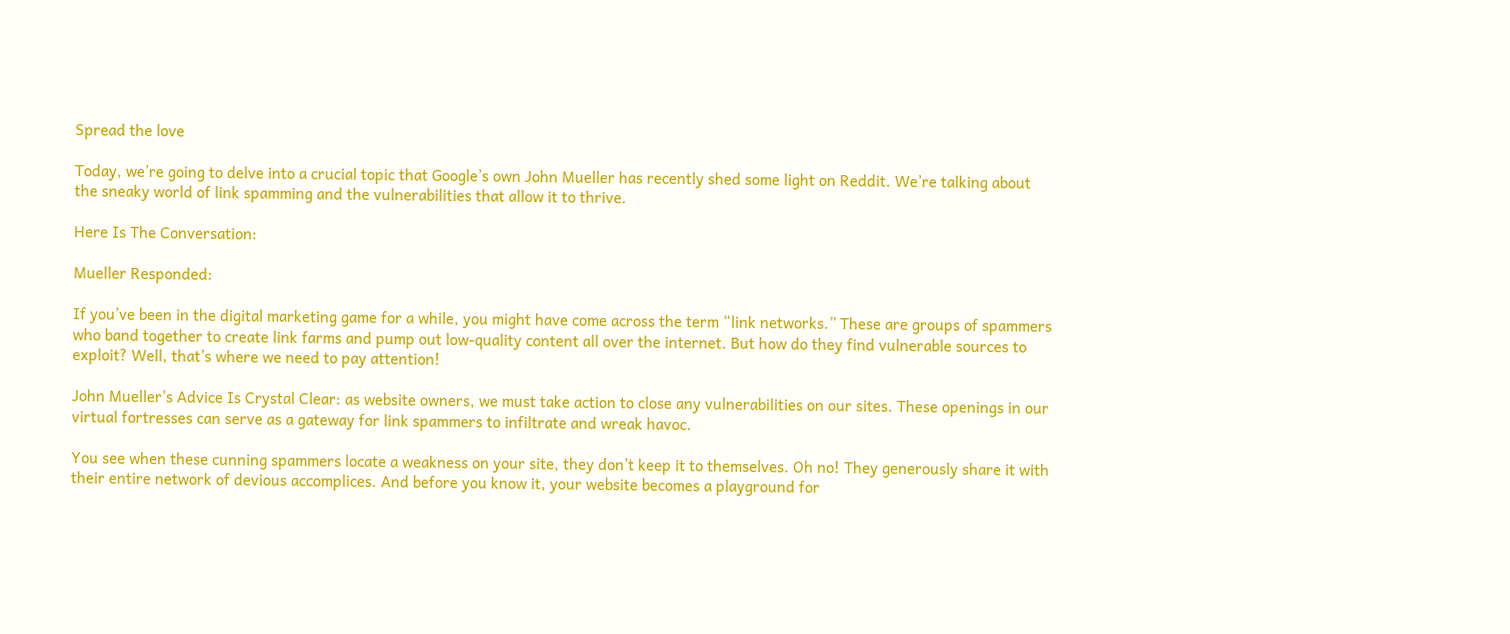Spread the love

Today, we’re going to delve into a crucial topic that Google’s own John Mueller has recently shed some light on Reddit. We’re talking about the sneaky world of link spamming and the vulnerabilities that allow it to thrive.

Here Is The Conversation:

Mueller Responded:

If you’ve been in the digital marketing game for a while, you might have come across the term “link networks.” These are groups of spammers who band together to create link farms and pump out low-quality content all over the internet. But how do they find vulnerable sources to exploit? Well, that’s where we need to pay attention!

John Mueller’s Advice Is Crystal Clear: as website owners, we must take action to close any vulnerabilities on our sites. These openings in our virtual fortresses can serve as a gateway for link spammers to infiltrate and wreak havoc.

You see when these cunning spammers locate a weakness on your site, they don’t keep it to themselves. Oh no! They generously share it with their entire network of devious accomplices. And before you know it, your website becomes a playground for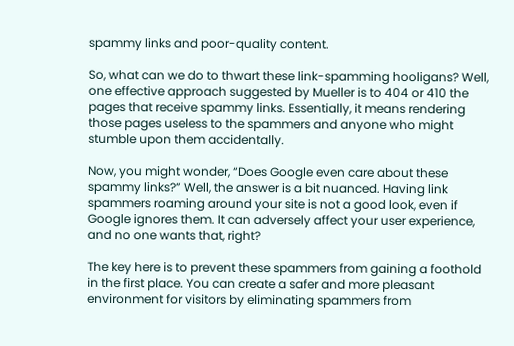spammy links and poor-quality content.

So, what can we do to thwart these link-spamming hooligans? Well, one effective approach suggested by Mueller is to 404 or 410 the pages that receive spammy links. Essentially, it means rendering those pages useless to the spammers and anyone who might stumble upon them accidentally.

Now, you might wonder, “Does Google even care about these spammy links?” Well, the answer is a bit nuanced. Having link spammers roaming around your site is not a good look, even if Google ignores them. It can adversely affect your user experience, and no one wants that, right?

The key here is to prevent these spammers from gaining a foothold in the first place. You can create a safer and more pleasant environment for visitors by eliminating spammers from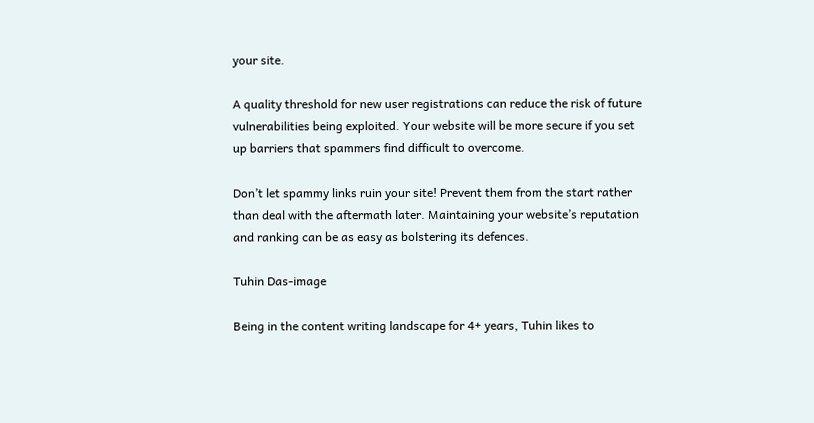your site.

A quality threshold for new user registrations can reduce the risk of future vulnerabilities being exploited. Your website will be more secure if you set up barriers that spammers find difficult to overcome.

Don’t let spammy links ruin your site! Prevent them from the start rather than deal with the aftermath later. Maintaining your website’s reputation and ranking can be as easy as bolstering its defences.

Tuhin Das-image

Being in the content writing landscape for 4+ years, Tuhin likes to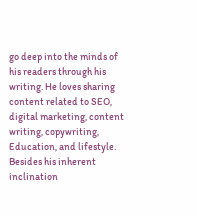go deep into the minds of his readers through his writing. He loves sharing content related to SEO, digital marketing, content writing, copywriting, Education, and lifestyle. Besides his inherent inclination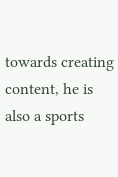towards creating content, he is also a sports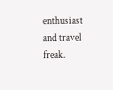enthusiast and travel freak.